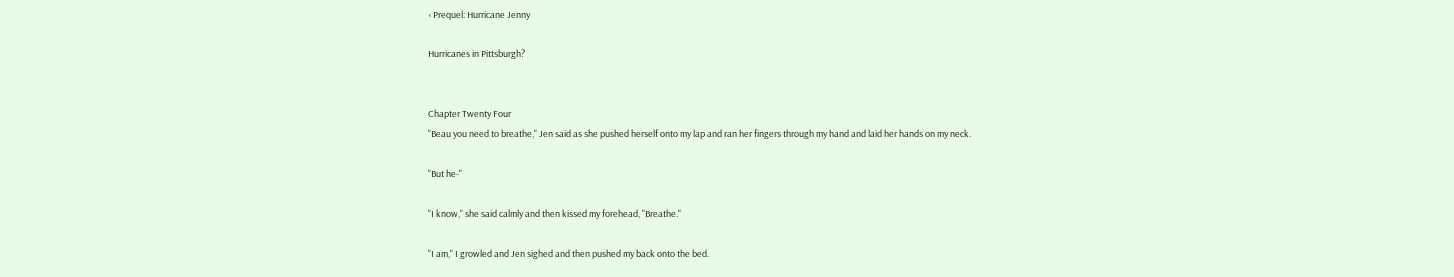‹ Prequel: Hurricane Jenny

Hurricanes in Pittsburgh?


Chapter Twenty Four
"Beau you need to breathe," Jen said as she pushed herself onto my lap and ran her fingers through my hand and laid her hands on my neck.

"But he-"

"I know," she said calmly and then kissed my forehead, "Breathe."

"I am," I growled and Jen sighed and then pushed my back onto the bed.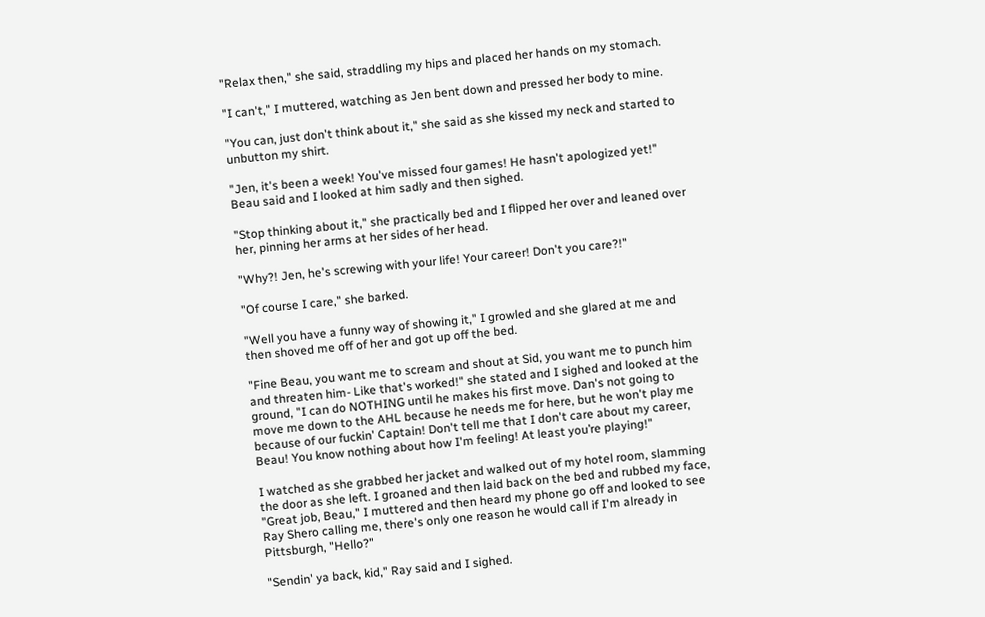"Relax then," she said, straddling my hips and placed her hands on my stomach.

"I can't," I muttered, watching as Jen bent down and pressed her body to mine.

"You can, just don't think about it," she said as she kissed my neck and started to unbutton my shirt.

"Jen, it's been a week! You've missed four games! He hasn't apologized yet!" Beau said and I looked at him sadly and then sighed.

"Stop thinking about it," she practically bed and I flipped her over and leaned over her, pinning her arms at her sides of her head.

"Why?! Jen, he's screwing with your life! Your career! Don't you care?!"

"Of course I care," she barked.

"Well you have a funny way of showing it," I growled and she glared at me and then shoved me off of her and got up off the bed.

"Fine Beau, you want me to scream and shout at Sid, you want me to punch him and threaten him- Like that's worked!" she stated and I sighed and looked at the ground, "I can do NOTHING until he makes his first move. Dan's not going to move me down to the AHL because he needs me for here, but he won't play me because of our fuckin' Captain! Don't tell me that I don't care about my career, Beau! You know nothing about how I'm feeling! At least you’re playing!"

I watched as she grabbed her jacket and walked out of my hotel room, slamming the door as she left. I groaned and then laid back on the bed and rubbed my face, "Great job, Beau," I muttered and then heard my phone go off and looked to see Ray Shero calling me, there's only one reason he would call if I'm already in Pittsburgh, "Hello?"

"Sendin' ya back, kid," Ray said and I sighed.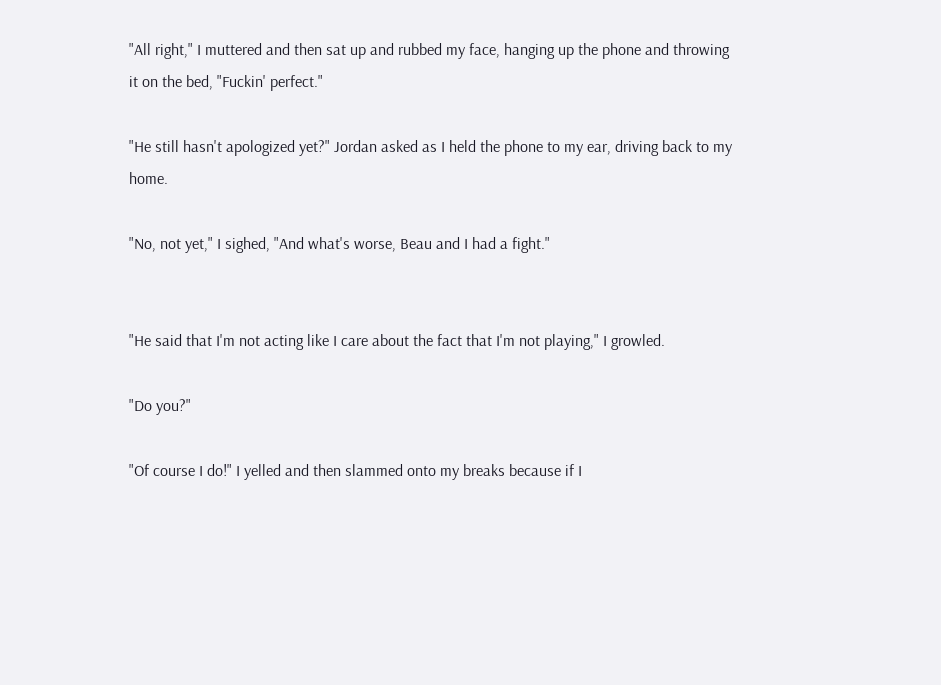"All right," I muttered and then sat up and rubbed my face, hanging up the phone and throwing it on the bed, "Fuckin' perfect."

"He still hasn't apologized yet?" Jordan asked as I held the phone to my ear, driving back to my home.

"No, not yet," I sighed, "And what's worse, Beau and I had a fight."


"He said that I'm not acting like I care about the fact that I'm not playing," I growled.

"Do you?"

"Of course I do!" I yelled and then slammed onto my breaks because if I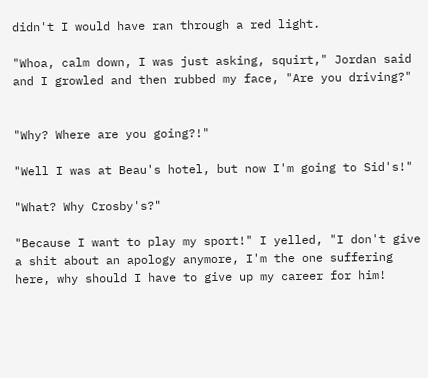didn't I would have ran through a red light.

"Whoa, calm down, I was just asking, squirt," Jordan said and I growled and then rubbed my face, "Are you driving?"


"Why? Where are you going?!"

"Well I was at Beau's hotel, but now I'm going to Sid's!"

"What? Why Crosby's?"

"Because I want to play my sport!" I yelled, "I don't give a shit about an apology anymore, I'm the one suffering here, why should I have to give up my career for him!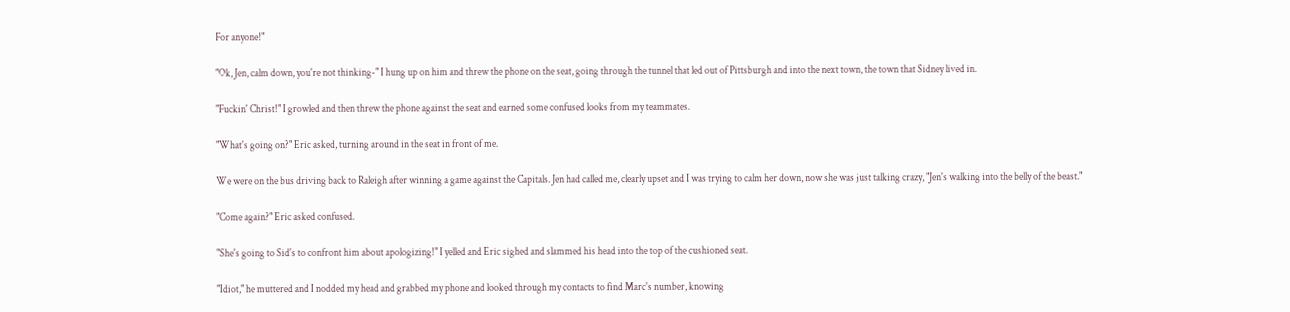For anyone!"

"Ok, Jen, calm down, you're not thinking-" I hung up on him and threw the phone on the seat, going through the tunnel that led out of Pittsburgh and into the next town, the town that Sidney lived in.

"Fuckin' Christ!" I growled and then threw the phone against the seat and earned some confused looks from my teammates.

"What's going on?" Eric asked, turning around in the seat in front of me.

We were on the bus driving back to Raleigh after winning a game against the Capitals. Jen had called me, clearly upset and I was trying to calm her down, now she was just talking crazy, "Jen's walking into the belly of the beast."

"Come again?" Eric asked confused.

"She's going to Sid's to confront him about apologizing!" I yelled and Eric sighed and slammed his head into the top of the cushioned seat.

"Idiot," he muttered and I nodded my head and grabbed my phone and looked through my contacts to find Marc's number, knowing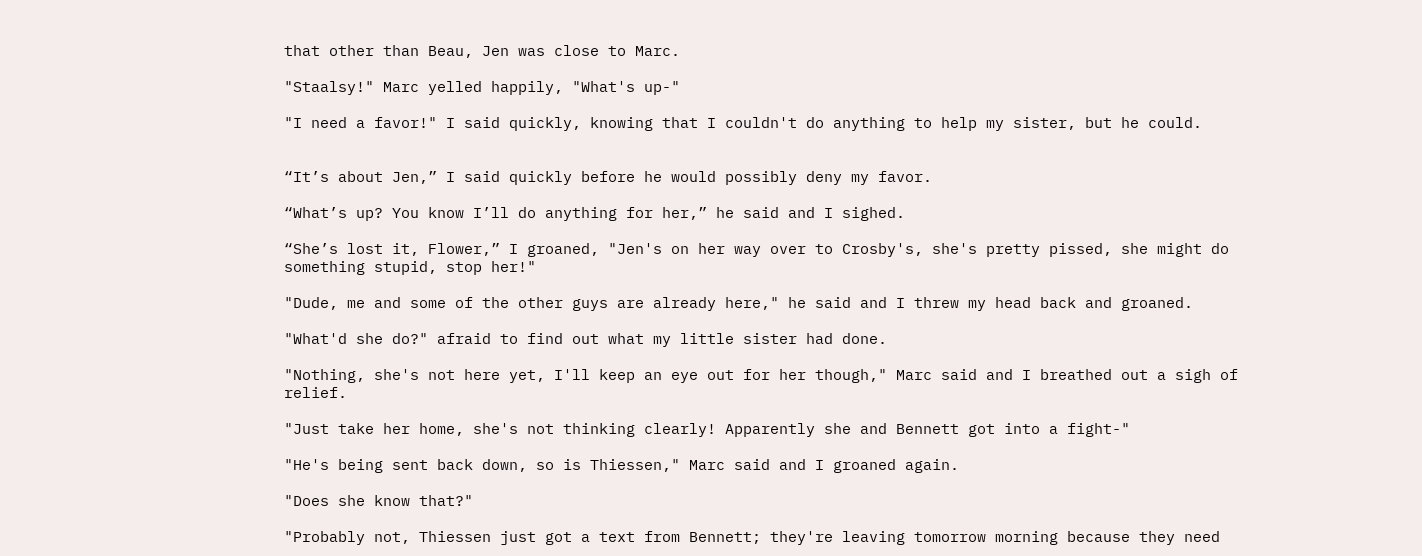that other than Beau, Jen was close to Marc.

"Staalsy!" Marc yelled happily, "What's up-"

"I need a favor!" I said quickly, knowing that I couldn't do anything to help my sister, but he could.


“It’s about Jen,” I said quickly before he would possibly deny my favor.

“What’s up? You know I’ll do anything for her,” he said and I sighed.

“She’s lost it, Flower,” I groaned, "Jen's on her way over to Crosby's, she's pretty pissed, she might do something stupid, stop her!"

"Dude, me and some of the other guys are already here," he said and I threw my head back and groaned.

"What'd she do?" afraid to find out what my little sister had done.

"Nothing, she's not here yet, I'll keep an eye out for her though," Marc said and I breathed out a sigh of relief.

"Just take her home, she's not thinking clearly! Apparently she and Bennett got into a fight-"

"He's being sent back down, so is Thiessen," Marc said and I groaned again.

"Does she know that?"

"Probably not, Thiessen just got a text from Bennett; they're leaving tomorrow morning because they need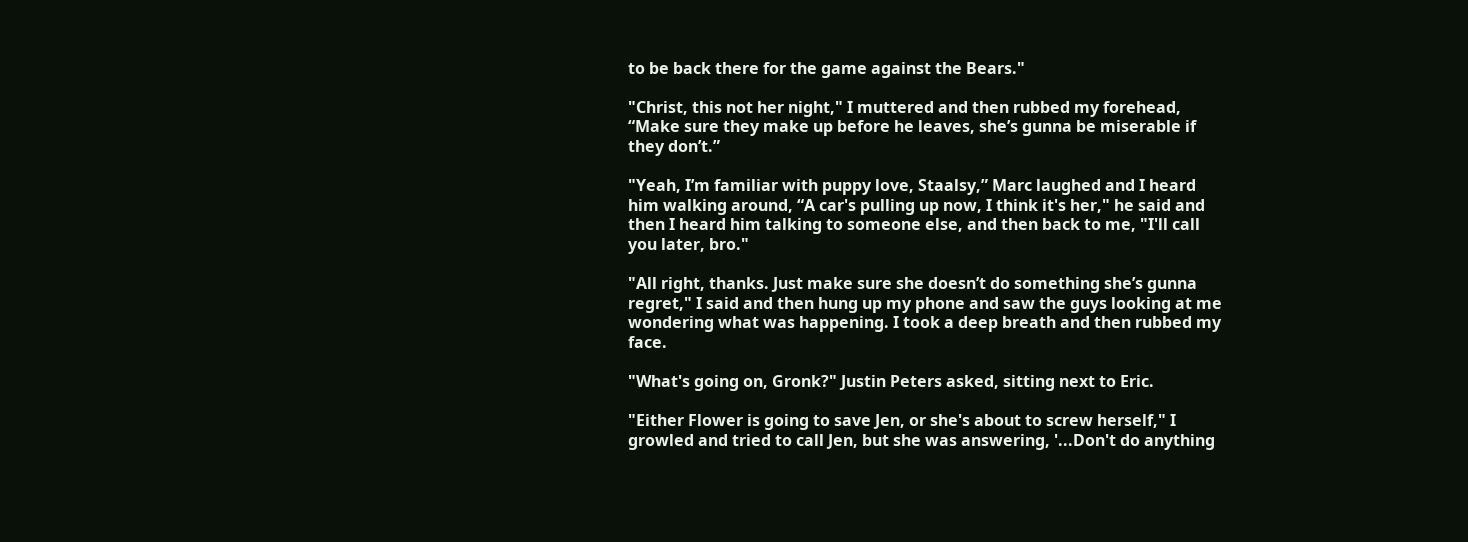to be back there for the game against the Bears."

"Christ, this not her night," I muttered and then rubbed my forehead, “Make sure they make up before he leaves, she’s gunna be miserable if they don’t.”

"Yeah, I’m familiar with puppy love, Staalsy,” Marc laughed and I heard him walking around, “A car's pulling up now, I think it's her," he said and then I heard him talking to someone else, and then back to me, "I'll call you later, bro."

"All right, thanks. Just make sure she doesn’t do something she’s gunna regret," I said and then hung up my phone and saw the guys looking at me wondering what was happening. I took a deep breath and then rubbed my face.

"What's going on, Gronk?" Justin Peters asked, sitting next to Eric.

"Either Flower is going to save Jen, or she's about to screw herself," I growled and tried to call Jen, but she was answering, '...Don't do anything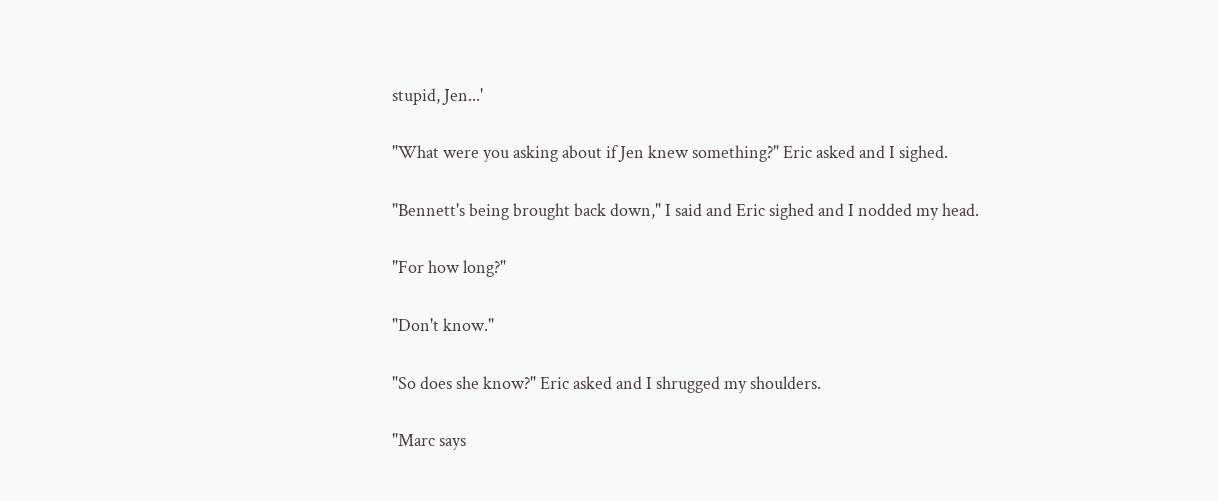stupid, Jen...'

"What were you asking about if Jen knew something?" Eric asked and I sighed.

"Bennett's being brought back down," I said and Eric sighed and I nodded my head.

"For how long?"

"Don't know."

"So does she know?" Eric asked and I shrugged my shoulders.

"Marc says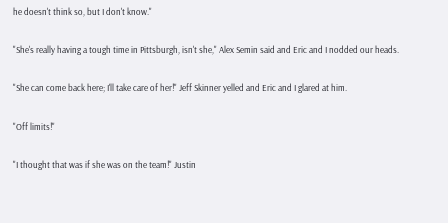he doesn't think so, but I don't know."

"She's really having a tough time in Pittsburgh, isn't she," Alex Semin said and Eric and I nodded our heads.

"She can come back here; I'll take care of her!" Jeff Skinner yelled and Eric and I glared at him.

"Off limits!"

"I thought that was if she was on the team!" Justin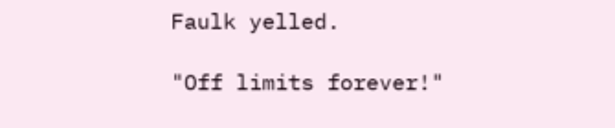Faulk yelled.

"Off limits forever!"